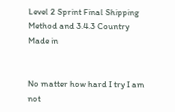Level 2 Sprint Final Shipping Method and 3.4.3 Country Made in


No matter how hard I try I am not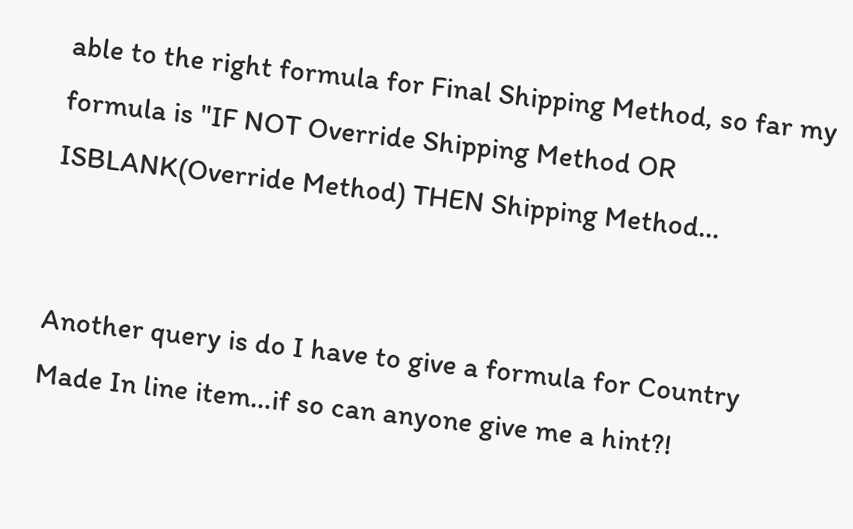able to the right formula for Final Shipping Method, so far my formula is "IF NOT Override Shipping Method OR ISBLANK(Override Method) THEN Shipping Method...


Another query is do I have to give a formula for Country Made In line item...if so can anyone give me a hint?!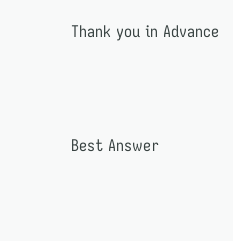Thank you in Advance




Best Answer